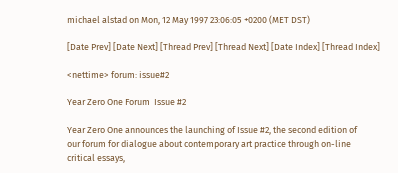michael alstad on Mon, 12 May 1997 23:06:05 +0200 (MET DST)

[Date Prev] [Date Next] [Thread Prev] [Thread Next] [Date Index] [Thread Index]

<nettime> forum: issue#2

Year Zero One Forum  Issue #2

Year Zero One announces the launching of Issue #2, the second edition of
our forum for dialogue about contemporary art practice through on-line
critical essays,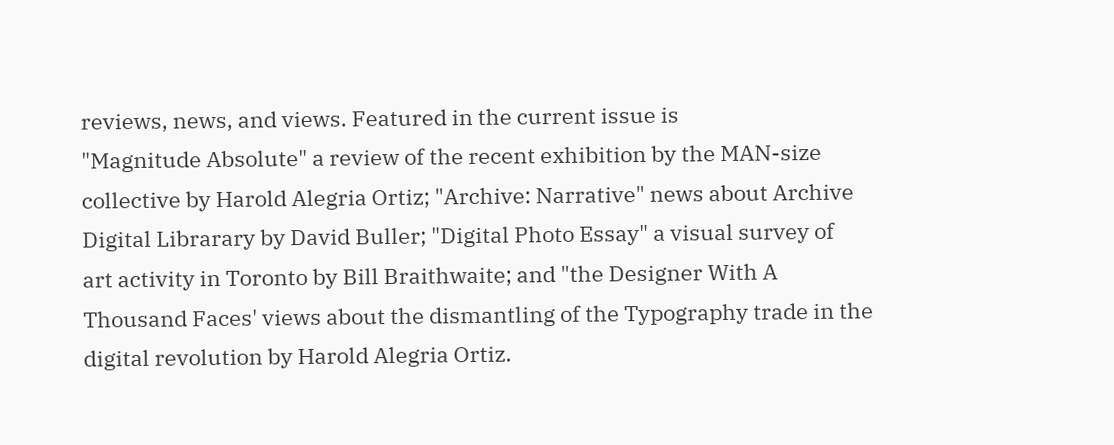reviews, news, and views. Featured in the current issue is
"Magnitude Absolute" a review of the recent exhibition by the MAN-size
collective by Harold Alegria Ortiz; "Archive: Narrative" news about Archive
Digital Librarary by David Buller; "Digital Photo Essay" a visual survey of
art activity in Toronto by Bill Braithwaite; and "the Designer With A
Thousand Faces' views about the dismantling of the Typography trade in the
digital revolution by Harold Alegria Ortiz.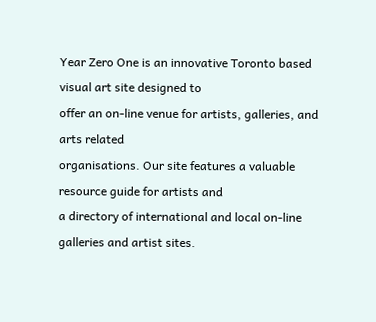Year Zero One is an innovative Toronto based visual art site designed to
offer an on-line venue for artists, galleries, and arts related
organisations. Our site features a valuable resource guide for artists and
a directory of international and local on-line galleries and artist sites.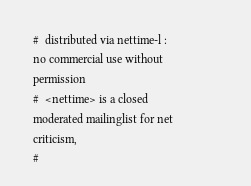#  distributed via nettime-l : no commercial use without permission
#  <nettime> is a closed moderated mailinglist for net criticism,
#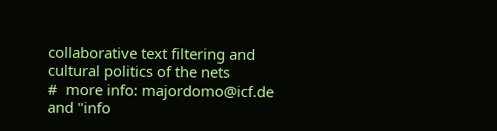collaborative text filtering and cultural politics of the nets
#  more info: majordomo@icf.de and "info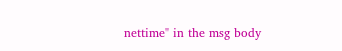nettime" in the msg body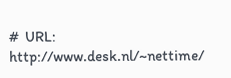#  URL: http://www.desk.nl/~nettime/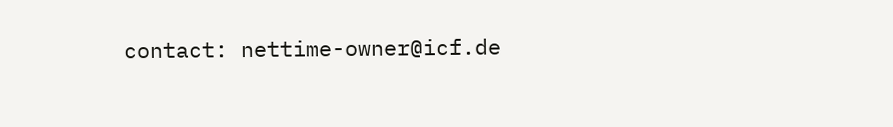contact: nettime-owner@icf.de